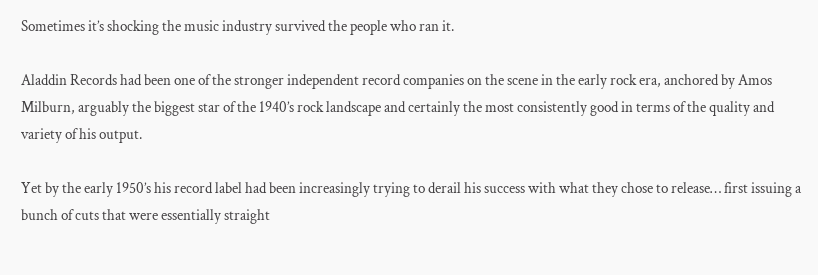Sometimes it’s shocking the music industry survived the people who ran it.

Aladdin Records had been one of the stronger independent record companies on the scene in the early rock era, anchored by Amos Milburn, arguably the biggest star of the 1940’s rock landscape and certainly the most consistently good in terms of the quality and variety of his output.

Yet by the early 1950’s his record label had been increasingly trying to derail his success with what they chose to release… first issuing a bunch of cuts that were essentially straight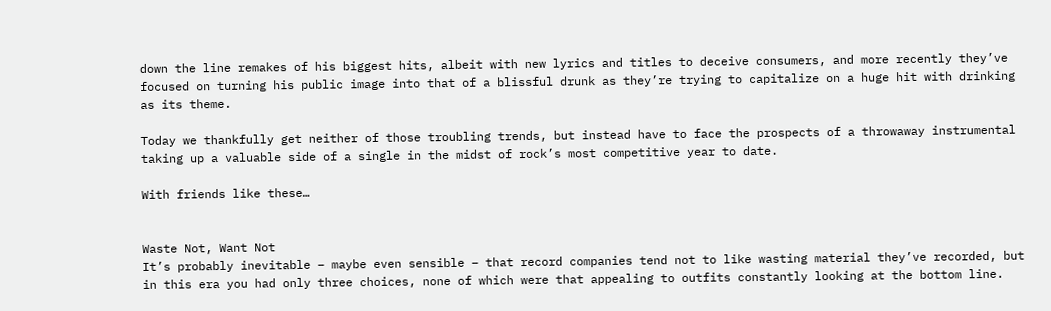down the line remakes of his biggest hits, albeit with new lyrics and titles to deceive consumers, and more recently they’ve focused on turning his public image into that of a blissful drunk as they’re trying to capitalize on a huge hit with drinking as its theme.

Today we thankfully get neither of those troubling trends, but instead have to face the prospects of a throwaway instrumental taking up a valuable side of a single in the midst of rock’s most competitive year to date.

With friends like these…


Waste Not, Want Not
It’s probably inevitable – maybe even sensible – that record companies tend not to like wasting material they’ve recorded, but in this era you had only three choices, none of which were that appealing to outfits constantly looking at the bottom line.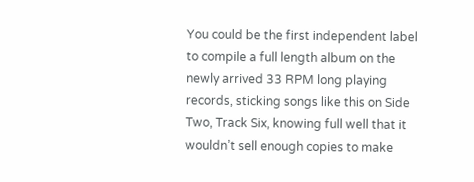You could be the first independent label to compile a full length album on the newly arrived 33 RPM long playing records, sticking songs like this on Side Two, Track Six, knowing full well that it wouldn’t sell enough copies to make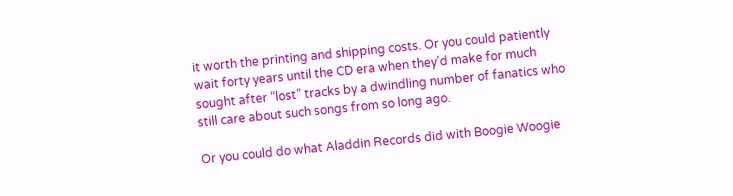it worth the printing and shipping costs. Or you could patiently wait forty years until the CD era when they’d make for much sought after “lost” tracks by a dwindling number of fanatics who still care about such songs from so long ago.

Or you could do what Aladdin Records did with Boogie Woogie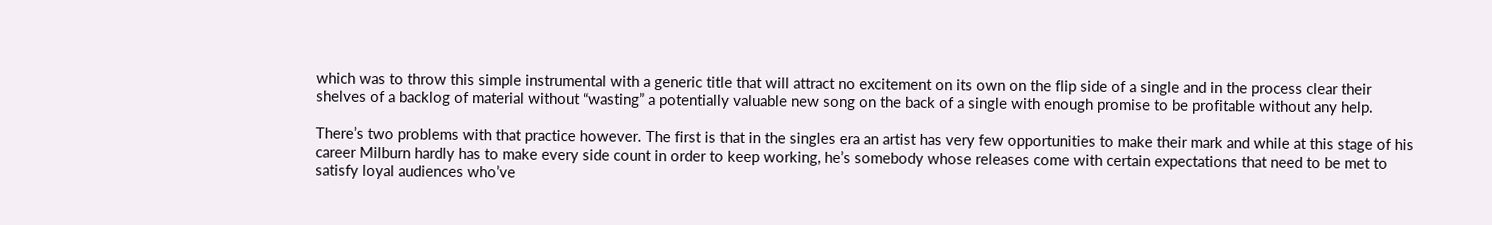which was to throw this simple instrumental with a generic title that will attract no excitement on its own on the flip side of a single and in the process clear their shelves of a backlog of material without “wasting” a potentially valuable new song on the back of a single with enough promise to be profitable without any help.

There’s two problems with that practice however. The first is that in the singles era an artist has very few opportunities to make their mark and while at this stage of his career Milburn hardly has to make every side count in order to keep working, he’s somebody whose releases come with certain expectations that need to be met to satisfy loyal audiences who’ve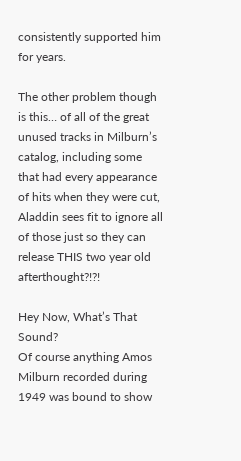consistently supported him for years.

The other problem though is this… of all of the great unused tracks in Milburn’s catalog, including some that had every appearance of hits when they were cut, Aladdin sees fit to ignore all of those just so they can release THIS two year old afterthought?!?!

Hey Now, What’s That Sound?
Of course anything Amos Milburn recorded during 1949 was bound to show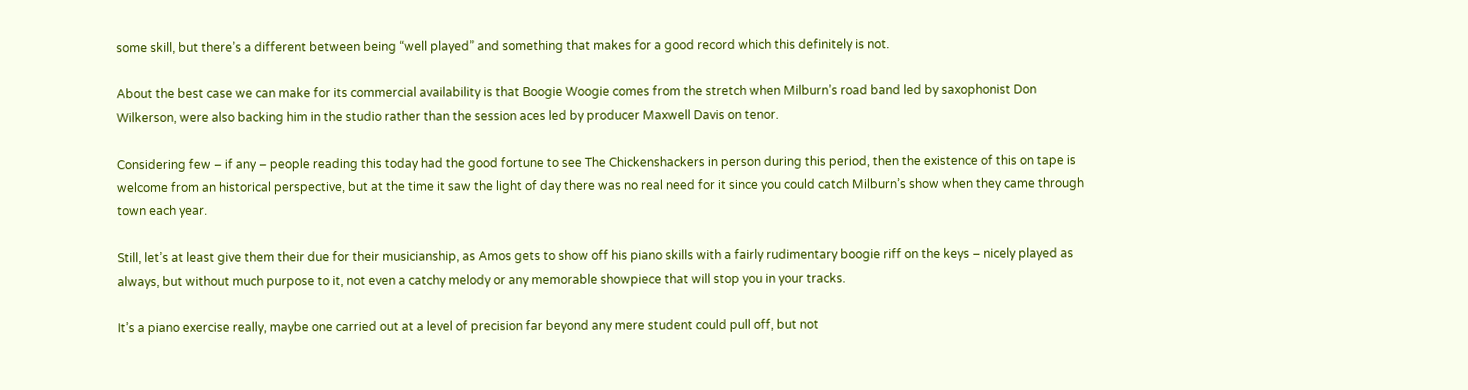some skill, but there’s a different between being “well played” and something that makes for a good record which this definitely is not.

About the best case we can make for its commercial availability is that Boogie Woogie comes from the stretch when Milburn’s road band led by saxophonist Don Wilkerson, were also backing him in the studio rather than the session aces led by producer Maxwell Davis on tenor.

Considering few – if any – people reading this today had the good fortune to see The Chickenshackers in person during this period, then the existence of this on tape is welcome from an historical perspective, but at the time it saw the light of day there was no real need for it since you could catch Milburn’s show when they came through town each year.

Still, let’s at least give them their due for their musicianship, as Amos gets to show off his piano skills with a fairly rudimentary boogie riff on the keys – nicely played as always, but without much purpose to it, not even a catchy melody or any memorable showpiece that will stop you in your tracks.

It’s a piano exercise really, maybe one carried out at a level of precision far beyond any mere student could pull off, but not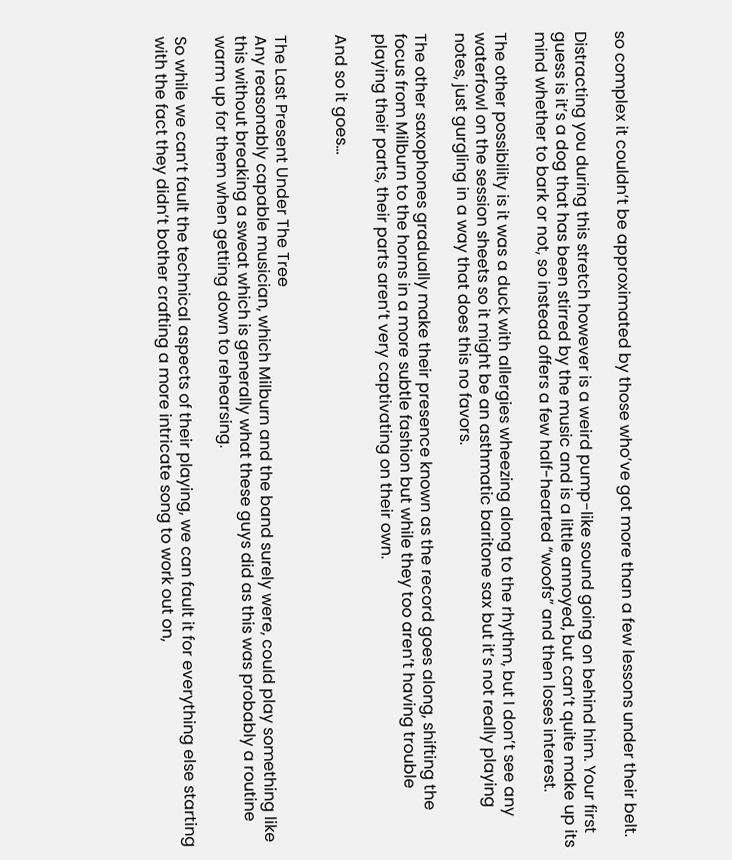so complex it couldn’t be approximated by those who’ve got more than a few lessons under their belt.

Distracting you during this stretch however is a weird pump-like sound going on behind him. Your first guess is it’s a dog that has been stirred by the music and is a little annoyed, but can’t quite make up its mind whether to bark or not, so instead offers a few half-hearted “woofs” and then loses interest.

The other possibility is it was a duck with allergies wheezing along to the rhythm, but I don’t see any waterfowl on the session sheets so it might be an asthmatic baritone sax but it’s not really playing notes, just gurgling in a way that does this no favors.

The other saxophones gradually make their presence known as the record goes along, shifting the focus from Milburn to the horns in a more subtle fashion but while they too aren’t having trouble playing their parts, their parts aren’t very captivating on their own.

And so it goes…


The Last Present Under The Tree
Any reasonably capable musician, which Milburn and the band surely were, could play something like this without breaking a sweat which is generally what these guys did as this was probably a routine warm up for them when getting down to rehearsing.

So while we can’t fault the technical aspects of their playing, we can fault it for everything else starting with the fact they didn’t bother crafting a more intricate song to work out on,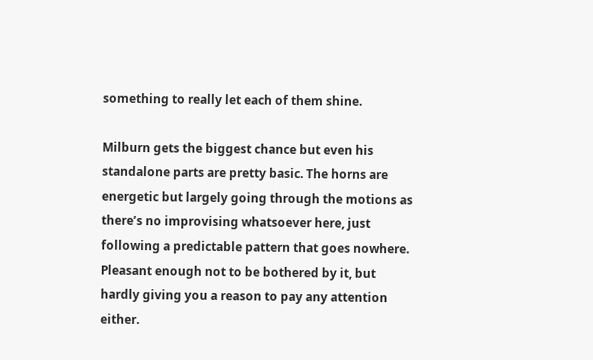something to really let each of them shine.

Milburn gets the biggest chance but even his standalone parts are pretty basic. The horns are energetic but largely going through the motions as there’s no improvising whatsoever here, just following a predictable pattern that goes nowhere. Pleasant enough not to be bothered by it, but hardly giving you a reason to pay any attention either.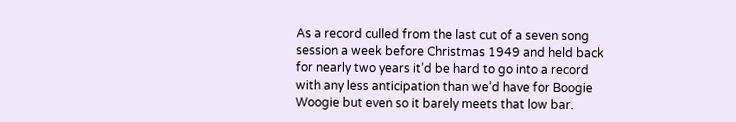As a record culled from the last cut of a seven song session a week before Christmas 1949 and held back for nearly two years it’d be hard to go into a record with any less anticipation than we’d have for Boogie Woogie but even so it barely meets that low bar.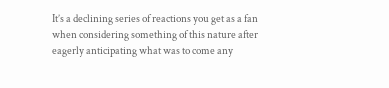It’s a declining series of reactions you get as a fan when considering something of this nature after eagerly anticipating what was to come any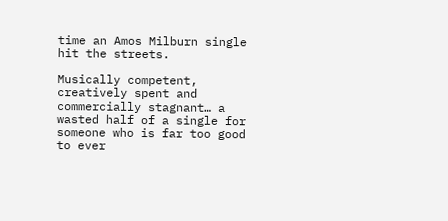time an Amos Milburn single hit the streets.

Musically competent, creatively spent and commercially stagnant… a wasted half of a single for someone who is far too good to ever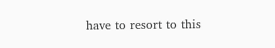have to resort to this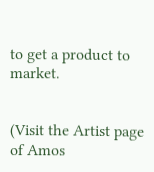to get a product to market.


(Visit the Artist page of Amos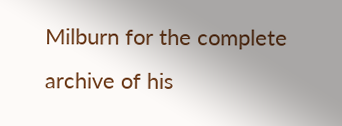Milburn for the complete archive of his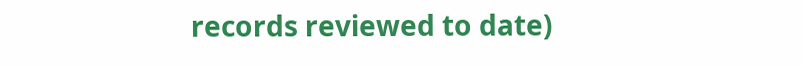records reviewed to date)